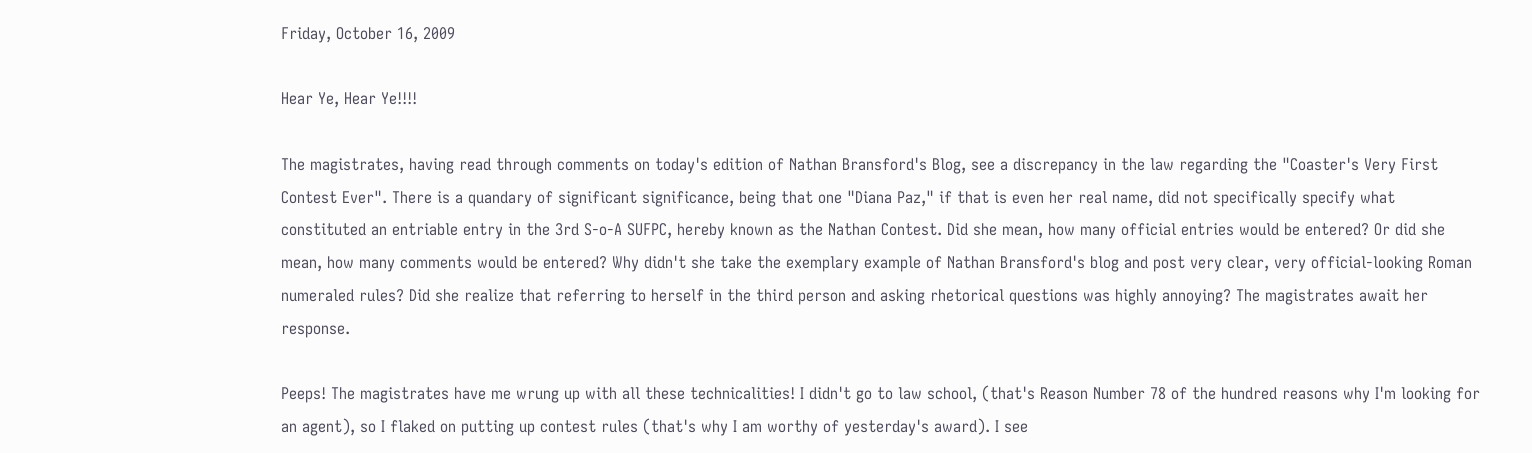Friday, October 16, 2009

Hear Ye, Hear Ye!!!!

The magistrates, having read through comments on today's edition of Nathan Bransford's Blog, see a discrepancy in the law regarding the "Coaster's Very First Contest Ever". There is a quandary of significant significance, being that one "Diana Paz," if that is even her real name, did not specifically specify what constituted an entriable entry in the 3rd S-o-A SUFPC, hereby known as the Nathan Contest. Did she mean, how many official entries would be entered? Or did she mean, how many comments would be entered? Why didn't she take the exemplary example of Nathan Bransford's blog and post very clear, very official-looking Roman numeraled rules? Did she realize that referring to herself in the third person and asking rhetorical questions was highly annoying? The magistrates await her response.

Peeps! The magistrates have me wrung up with all these technicalities! I didn't go to law school, (that's Reason Number 78 of the hundred reasons why I'm looking for an agent), so I flaked on putting up contest rules (that's why I am worthy of yesterday's award). I see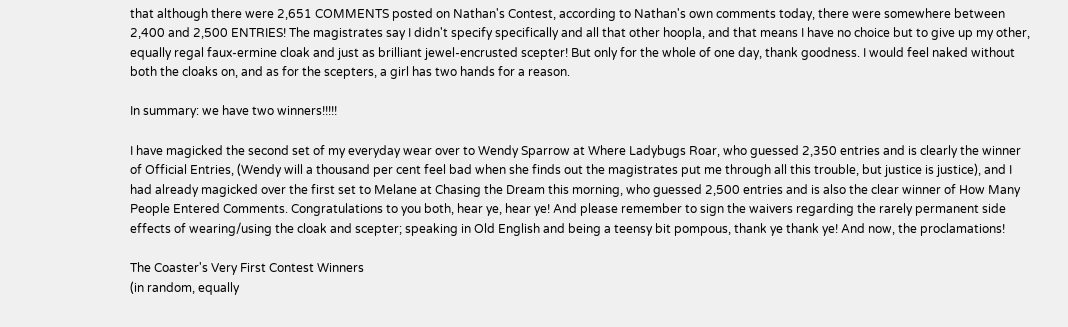that although there were 2,651 COMMENTS posted on Nathan's Contest, according to Nathan's own comments today, there were somewhere between 2,400 and 2,500 ENTRIES! The magistrates say I didn't specify specifically and all that other hoopla, and that means I have no choice but to give up my other, equally regal faux-ermine cloak and just as brilliant jewel-encrusted scepter! But only for the whole of one day, thank goodness. I would feel naked without both the cloaks on, and as for the scepters, a girl has two hands for a reason.

In summary: we have two winners!!!!!

I have magicked the second set of my everyday wear over to Wendy Sparrow at Where Ladybugs Roar, who guessed 2,350 entries and is clearly the winner of Official Entries, (Wendy will a thousand per cent feel bad when she finds out the magistrates put me through all this trouble, but justice is justice), and I had already magicked over the first set to Melane at Chasing the Dream this morning, who guessed 2,500 entries and is also the clear winner of How Many People Entered Comments. Congratulations to you both, hear ye, hear ye! And please remember to sign the waivers regarding the rarely permanent side effects of wearing/using the cloak and scepter; speaking in Old English and being a teensy bit pompous, thank ye thank ye! And now, the proclamations!

The Coaster's Very First Contest Winners
(in random, equally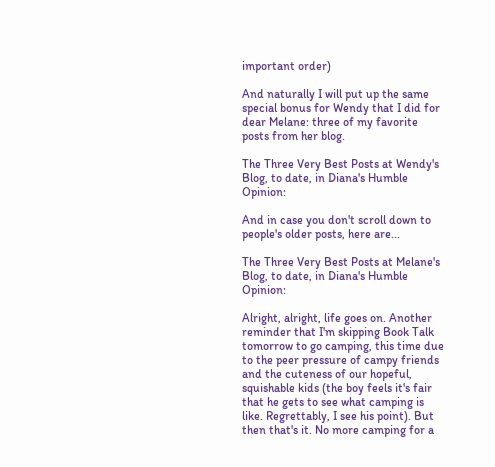important order)

And naturally I will put up the same special bonus for Wendy that I did for dear Melane: three of my favorite posts from her blog.

The Three Very Best Posts at Wendy's Blog, to date, in Diana's Humble Opinion:

And in case you don't scroll down to people's older posts, here are...

The Three Very Best Posts at Melane's Blog, to date, in Diana's Humble Opinion:

Alright, alright, life goes on. Another reminder that I'm skipping Book Talk tomorrow to go camping, this time due to the peer pressure of campy friends and the cuteness of our hopeful, squishable kids (the boy feels it's fair that he gets to see what camping is like. Regrettably, I see his point). But then that's it. No more camping for a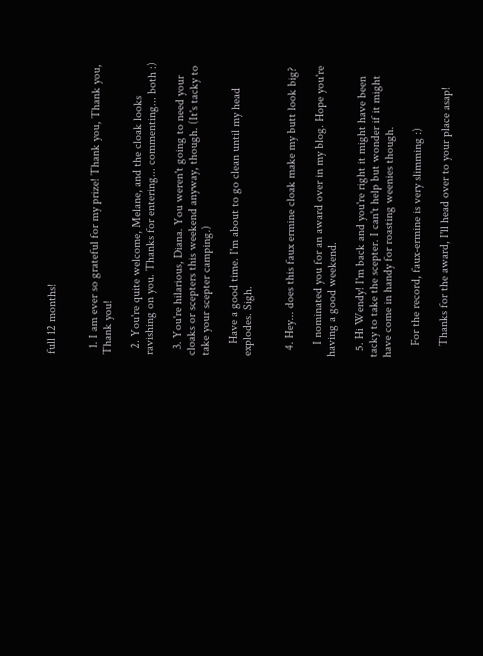full 12 months!


  1. I am ever so grateful for my prize! Thank you, Thank you, Thank you!

  2. You're quite welcome, Melane, and the cloak looks ravishing on you. Thanks for entering... commenting... both :)

  3. You're hilarious, Diana. You weren't going to need your cloaks or scepters this weekend anyway, though. (It's tacky to take your scepter camping.)

    Have a good time. I'm about to go clean until my head explodes. Sigh.


  4. Hey... does this faux ermine cloak make my butt look big?

    I nominated you for an award over in my blog. Hope you're having a good weekend.

  5. Hi Wendy! I'm back and you're right it might have been tacky to take the scepter. I can't help but wonder if it might have come in handy for roasting weenies though.

    For the record, faux-ermine is very slimming :)

    Thanks for the award, I'll head over to your place asap!